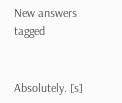New answers tagged


Absolutely. [s]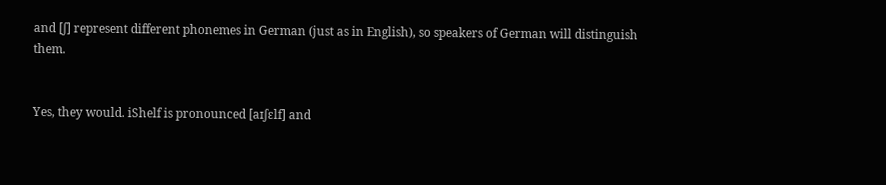and [ʃ] represent different phonemes in German (just as in English), so speakers of German will distinguish them.


Yes, they would. iShelf is pronounced [aɪʃɛlf] and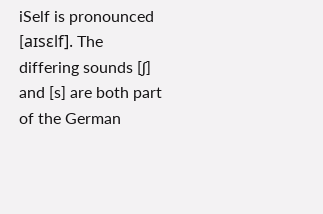iSelf is pronounced [aɪsɛlf]. The differing sounds [ʃ] and [s] are both part of the German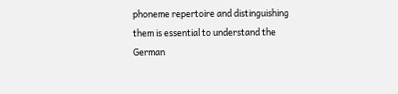phoneme repertoire and distinguishing them is essential to understand the German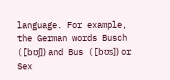language. For example, the German words Busch ([bʊʃ]) and Bus ([bʊs]) or Sex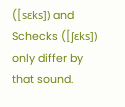([sɛks]) and Schecks ([ʃɛks]) only differ by that sound.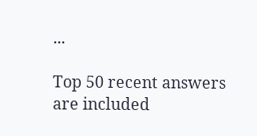...

Top 50 recent answers are included